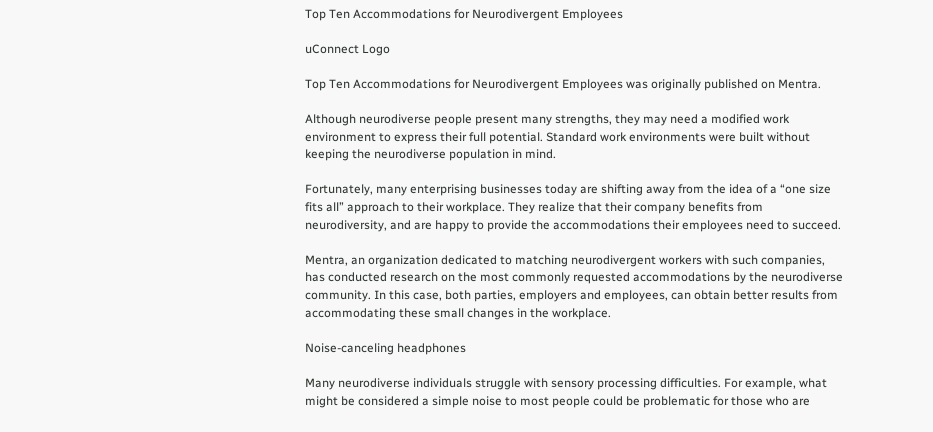Top Ten Accommodations for Neurodivergent Employees

uConnect Logo

Top Ten Accommodations for Neurodivergent Employees was originally published on Mentra.

Although neurodiverse people present many strengths, they may need a modified work environment to express their full potential. Standard work environments were built without keeping the neurodiverse population in mind.

Fortunately, many enterprising businesses today are shifting away from the idea of a “one size fits all” approach to their workplace. They realize that their company benefits from neurodiversity, and are happy to provide the accommodations their employees need to succeed.

Mentra, an organization dedicated to matching neurodivergent workers with such companies, has conducted research on the most commonly requested accommodations by the neurodiverse community. In this case, both parties, employers and employees, can obtain better results from accommodating these small changes in the workplace.

Noise-canceling headphones

Many neurodiverse individuals struggle with sensory processing difficulties. For example, what might be considered a simple noise to most people could be problematic for those who are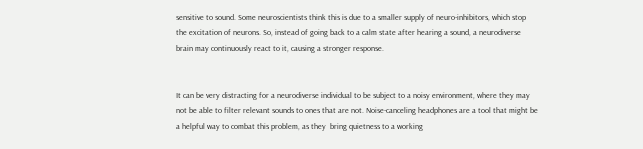sensitive to sound. Some neuroscientists think this is due to a smaller supply of neuro-inhibitors, which stop the excitation of neurons. So, instead of going back to a calm state after hearing a sound, a neurodiverse brain may continuously react to it, causing a stronger response.


It can be very distracting for a neurodiverse individual to be subject to a noisy environment, where they may not be able to filter relevant sounds to ones that are not. Noise-canceling headphones are a tool that might be a helpful way to combat this problem, as they  bring quietness to a working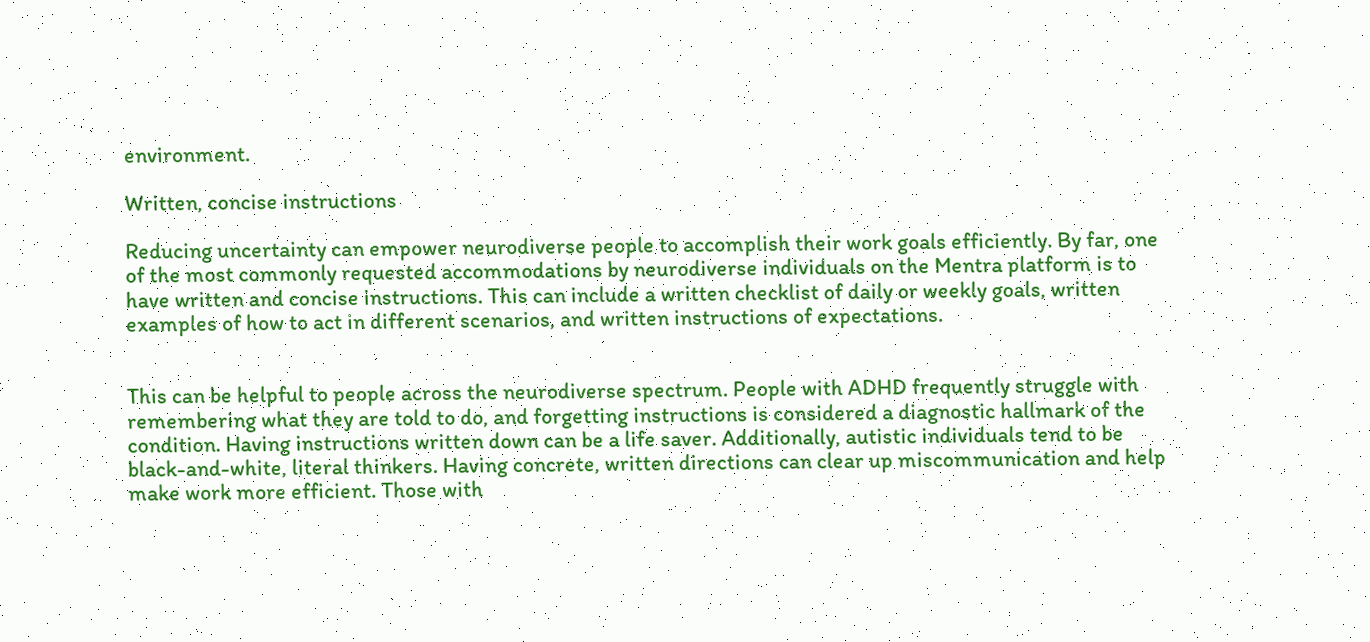environment.

Written, concise instructions

Reducing uncertainty can empower neurodiverse people to accomplish their work goals efficiently. By far, one of the most commonly requested accommodations by neurodiverse individuals on the Mentra platform is to have written and concise instructions. This can include a written checklist of daily or weekly goals, written examples of how to act in different scenarios, and written instructions of expectations.


This can be helpful to people across the neurodiverse spectrum. People with ADHD frequently struggle with remembering what they are told to do, and forgetting instructions is considered a diagnostic hallmark of the condition. Having instructions written down can be a life saver. Additionally, autistic individuals tend to be black-and-white, literal thinkers. Having concrete, written directions can clear up miscommunication and help make work more efficient. Those with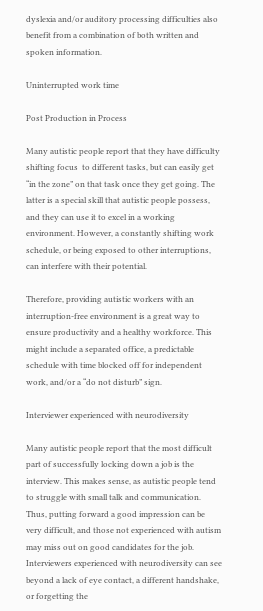dyslexia and/or auditory processing difficulties also benefit from a combination of both written and spoken information.

Uninterrupted work time

Post Production in Process

Many autistic people report that they have difficulty shifting focus  to different tasks, but can easily get “in the zone” on that task once they get going. The latter is a special skill that autistic people possess, and they can use it to excel in a working environment. However, a constantly shifting work schedule, or being exposed to other interruptions, can interfere with their potential.

Therefore, providing autistic workers with an interruption-free environment is a great way to ensure productivity and a healthy workforce. This might include a separated office, a predictable schedule with time blocked off for independent work, and/or a “do not disturb” sign.

Interviewer experienced with neurodiversity

Many autistic people report that the most difficult part of successfully locking down a job is the interview. This makes sense, as autistic people tend to struggle with small talk and communication. Thus, putting forward a good impression can be very difficult, and those not experienced with autism may miss out on good candidates for the job. Interviewers experienced with neurodiversity can see beyond a lack of eye contact, a different handshake, or forgetting the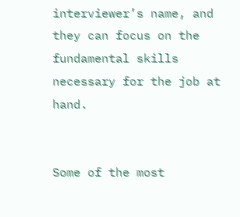interviewer’s name, and they can focus on the fundamental skills necessary for the job at hand.


Some of the most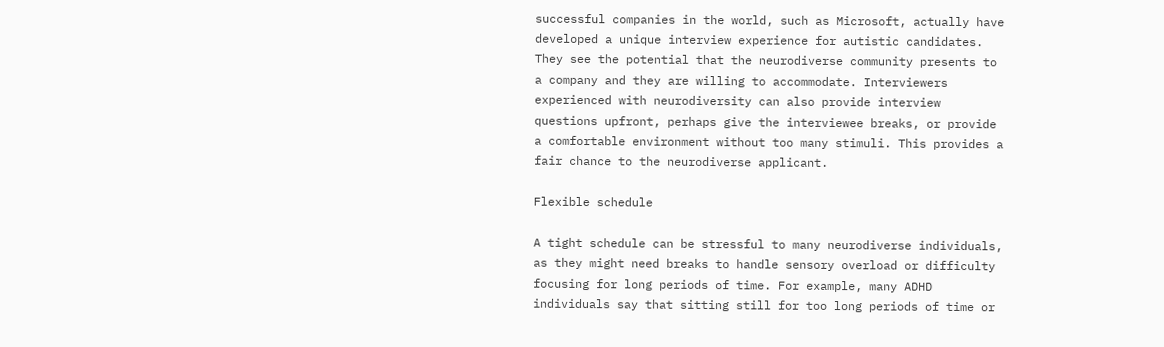successful companies in the world, such as Microsoft, actually have developed a unique interview experience for autistic candidates. They see the potential that the neurodiverse community presents to a company and they are willing to accommodate. Interviewers experienced with neurodiversity can also provide interview questions upfront, perhaps give the interviewee breaks, or provide a comfortable environment without too many stimuli. This provides a fair chance to the neurodiverse applicant.

Flexible schedule

A tight schedule can be stressful to many neurodiverse individuals, as they might need breaks to handle sensory overload or difficulty focusing for long periods of time. For example, many ADHD individuals say that sitting still for too long periods of time or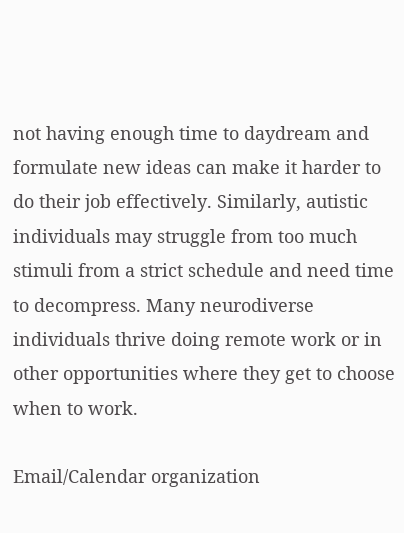not having enough time to daydream and formulate new ideas can make it harder to do their job effectively. Similarly, autistic individuals may struggle from too much stimuli from a strict schedule and need time to decompress. Many neurodiverse individuals thrive doing remote work or in other opportunities where they get to choose when to work.

Email/Calendar organization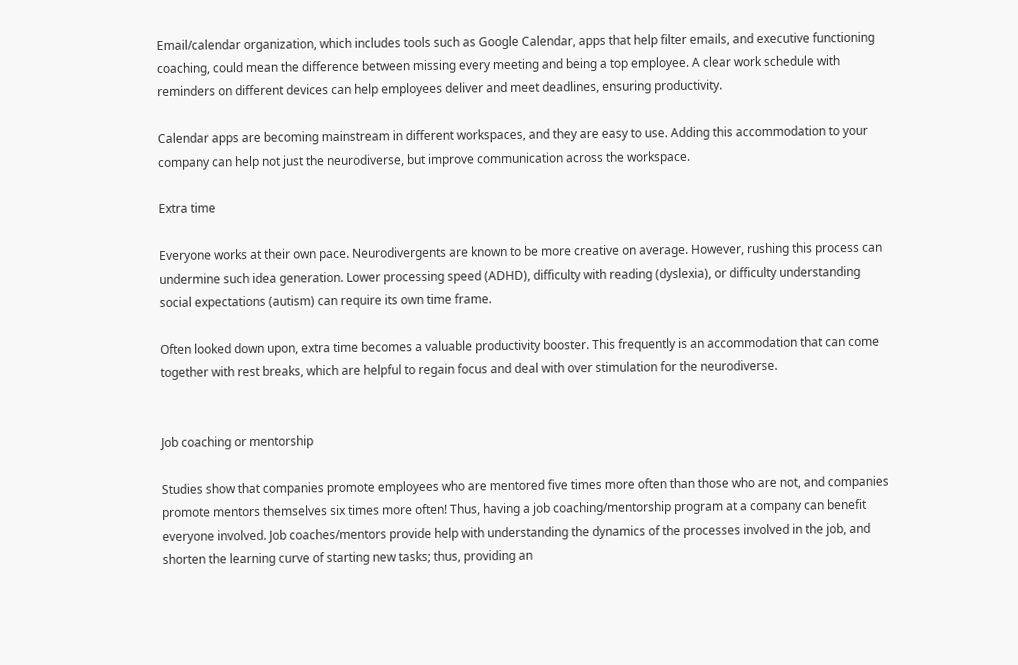Email/calendar organization, which includes tools such as Google Calendar, apps that help filter emails, and executive functioning coaching, could mean the difference between missing every meeting and being a top employee. A clear work schedule with reminders on different devices can help employees deliver and meet deadlines, ensuring productivity.

Calendar apps are becoming mainstream in different workspaces, and they are easy to use. Adding this accommodation to your company can help not just the neurodiverse, but improve communication across the workspace.

Extra time

Everyone works at their own pace. Neurodivergents are known to be more creative on average. However, rushing this process can undermine such idea generation. Lower processing speed (ADHD), difficulty with reading (dyslexia), or difficulty understanding social expectations (autism) can require its own time frame.

Often looked down upon, extra time becomes a valuable productivity booster. This frequently is an accommodation that can come together with rest breaks, which are helpful to regain focus and deal with over stimulation for the neurodiverse.


Job coaching or mentorship

Studies show that companies promote employees who are mentored five times more often than those who are not, and companies promote mentors themselves six times more often! Thus, having a job coaching/mentorship program at a company can benefit everyone involved. Job coaches/mentors provide help with understanding the dynamics of the processes involved in the job, and shorten the learning curve of starting new tasks; thus, providing an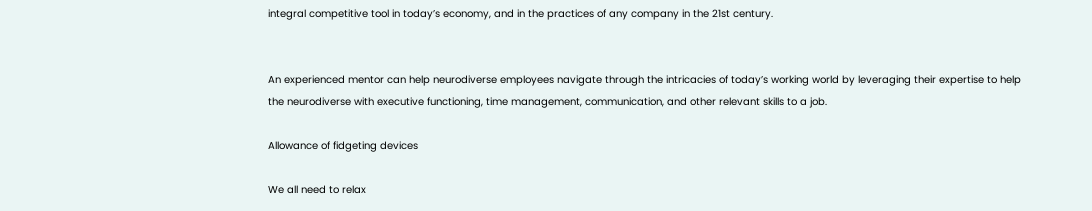integral competitive tool in today’s economy, and in the practices of any company in the 21st century.


An experienced mentor can help neurodiverse employees navigate through the intricacies of today’s working world by leveraging their expertise to help the neurodiverse with executive functioning, time management, communication, and other relevant skills to a job.

Allowance of fidgeting devices

We all need to relax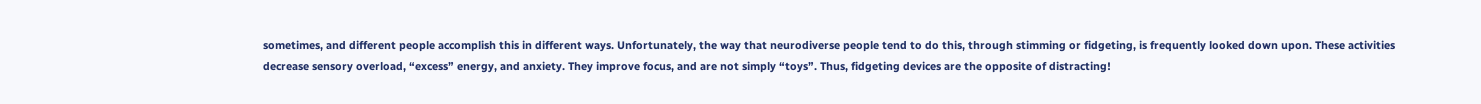sometimes, and different people accomplish this in different ways. Unfortunately, the way that neurodiverse people tend to do this, through stimming or fidgeting, is frequently looked down upon. These activities decrease sensory overload, “excess” energy, and anxiety. They improve focus, and are not simply “toys”. Thus, fidgeting devices are the opposite of distracting!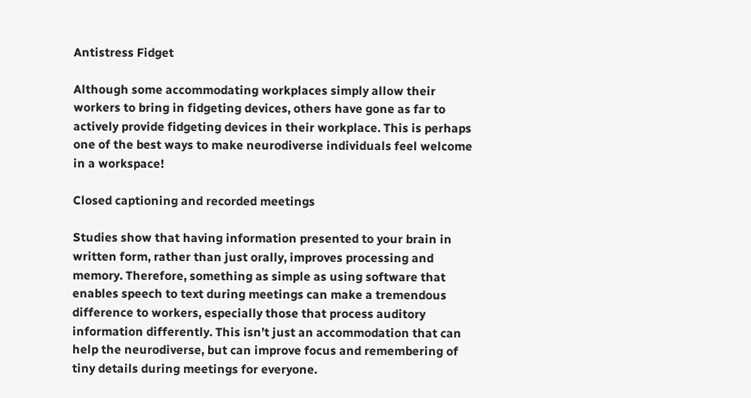Antistress Fidget

Although some accommodating workplaces simply allow their workers to bring in fidgeting devices, others have gone as far to actively provide fidgeting devices in their workplace. This is perhaps one of the best ways to make neurodiverse individuals feel welcome in a workspace!

Closed captioning and recorded meetings

Studies show that having information presented to your brain in written form, rather than just orally, improves processing and memory. Therefore, something as simple as using software that enables speech to text during meetings can make a tremendous difference to workers, especially those that process auditory information differently. This isn’t just an accommodation that can help the neurodiverse, but can improve focus and remembering of tiny details during meetings for everyone.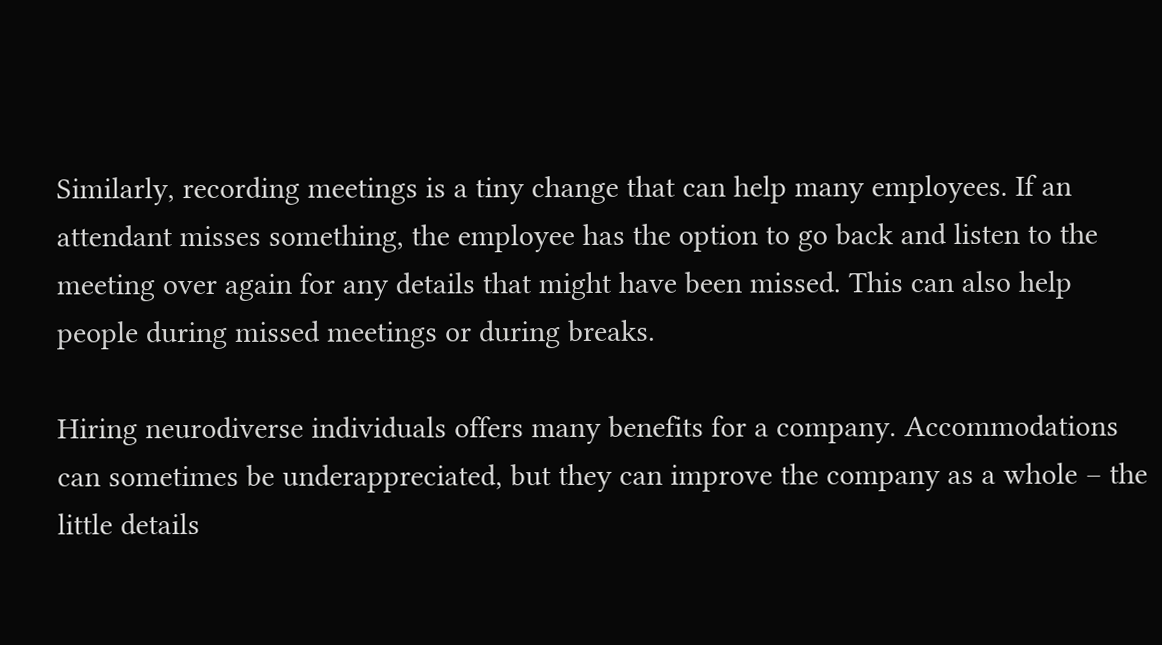Similarly, recording meetings is a tiny change that can help many employees. If an attendant misses something, the employee has the option to go back and listen to the meeting over again for any details that might have been missed. This can also help people during missed meetings or during breaks.

Hiring neurodiverse individuals offers many benefits for a company. Accommodations can sometimes be underappreciated, but they can improve the company as a whole – the little details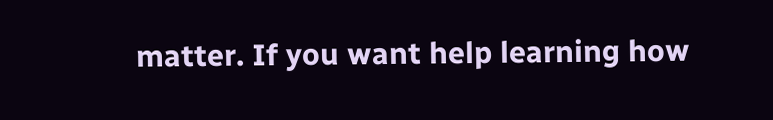matter. If you want help learning how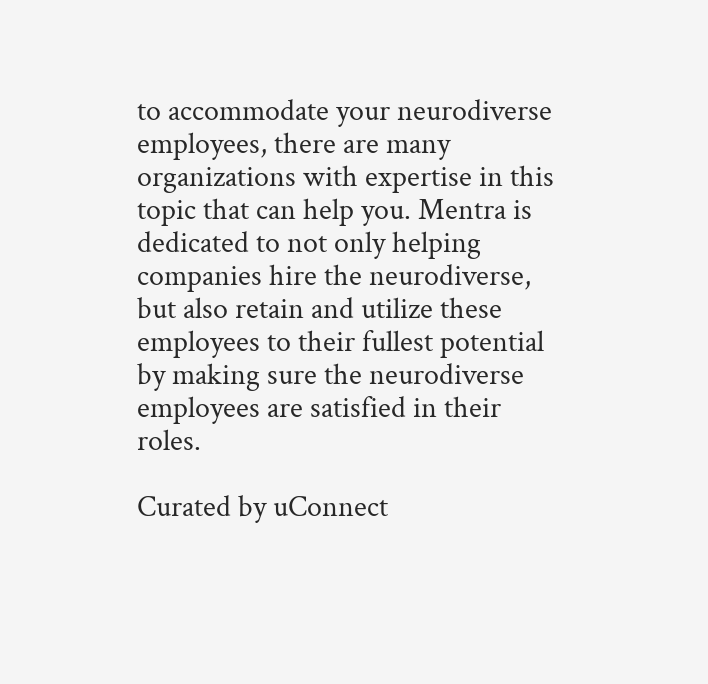to accommodate your neurodiverse employees, there are many organizations with expertise in this topic that can help you. Mentra is dedicated to not only helping companies hire the neurodiverse, but also retain and utilize these employees to their fullest potential by making sure the neurodiverse employees are satisfied in their roles.

Curated by uConnect